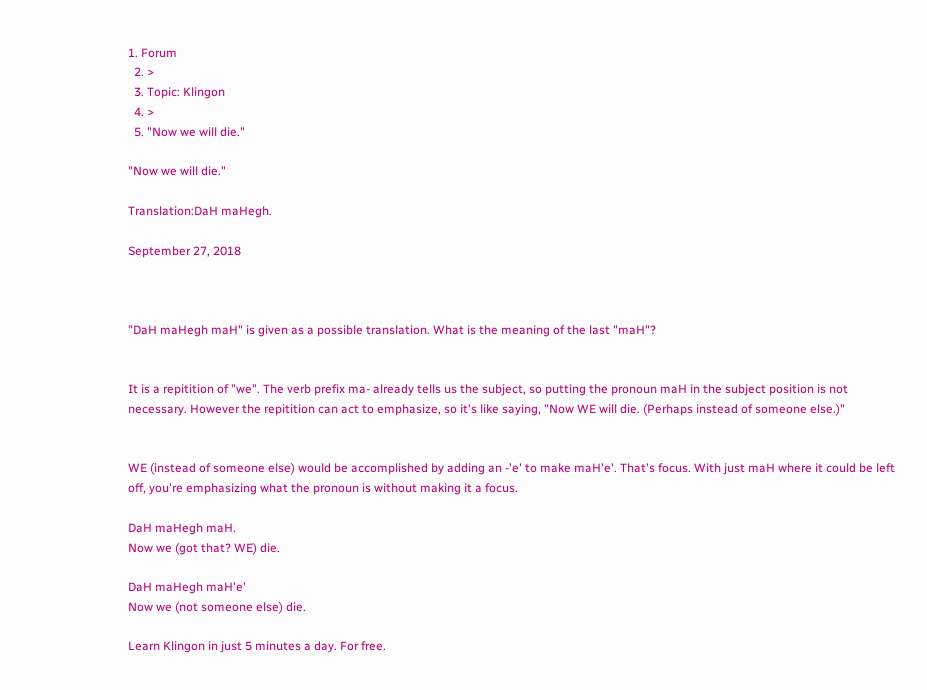1. Forum
  2. >
  3. Topic: Klingon
  4. >
  5. "Now we will die."

"Now we will die."

Translation:DaH maHegh.

September 27, 2018



"DaH maHegh maH" is given as a possible translation. What is the meaning of the last "maH"?


It is a repitition of "we". The verb prefix ma- already tells us the subject, so putting the pronoun maH in the subject position is not necessary. However the repitition can act to emphasize, so it's like saying, "Now WE will die. (Perhaps instead of someone else.)"


WE (instead of someone else) would be accomplished by adding an -'e' to make maH'e'. That's focus. With just maH where it could be left off, you're emphasizing what the pronoun is without making it a focus.

DaH maHegh maH.
Now we (got that? WE) die.

DaH maHegh maH'e'
Now we (not someone else) die.

Learn Klingon in just 5 minutes a day. For free.